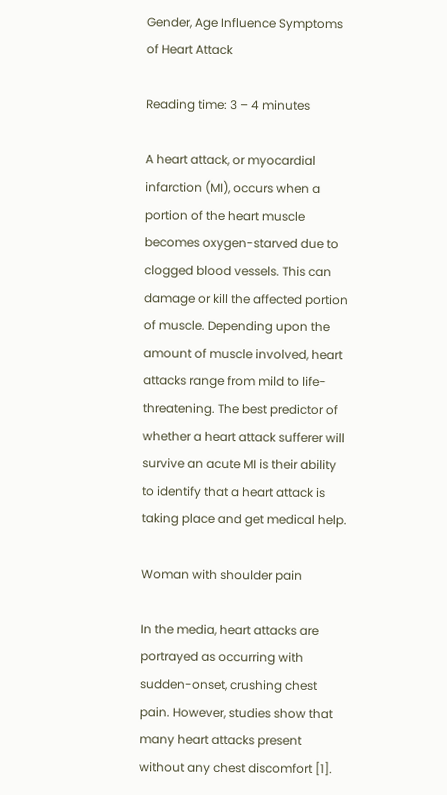Gender, Age Influence Symptoms of Heart Attack

Reading time: 3 – 4 minutes

A heart attack, or myocardial infarction (MI), occurs when a portion of the heart muscle becomes oxygen-starved due to clogged blood vessels. This can damage or kill the affected portion of muscle. Depending upon the amount of muscle involved, heart attacks range from mild to life-threatening. The best predictor of whether a heart attack sufferer will survive an acute MI is their ability to identify that a heart attack is taking place and get medical help.

Woman with shoulder pain

In the media, heart attacks are portrayed as occurring with sudden-onset, crushing chest pain. However, studies show that many heart attacks present without any chest discomfort [1].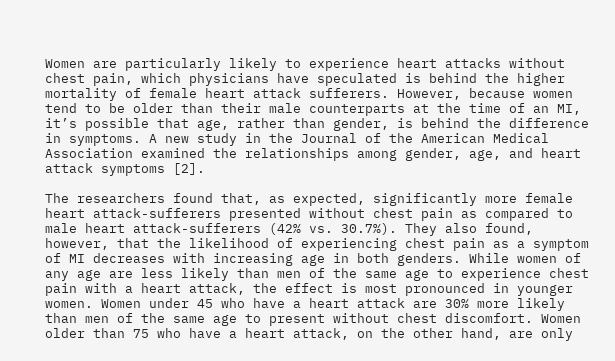Women are particularly likely to experience heart attacks without chest pain, which physicians have speculated is behind the higher mortality of female heart attack sufferers. However, because women tend to be older than their male counterparts at the time of an MI, it’s possible that age, rather than gender, is behind the difference in symptoms. A new study in the Journal of the American Medical Association examined the relationships among gender, age, and heart attack symptoms [2].

The researchers found that, as expected, significantly more female heart attack-sufferers presented without chest pain as compared to male heart attack-sufferers (42% vs. 30.7%). They also found, however, that the likelihood of experiencing chest pain as a symptom of MI decreases with increasing age in both genders. While women of any age are less likely than men of the same age to experience chest pain with a heart attack, the effect is most pronounced in younger women. Women under 45 who have a heart attack are 30% more likely than men of the same age to present without chest discomfort. Women older than 75 who have a heart attack, on the other hand, are only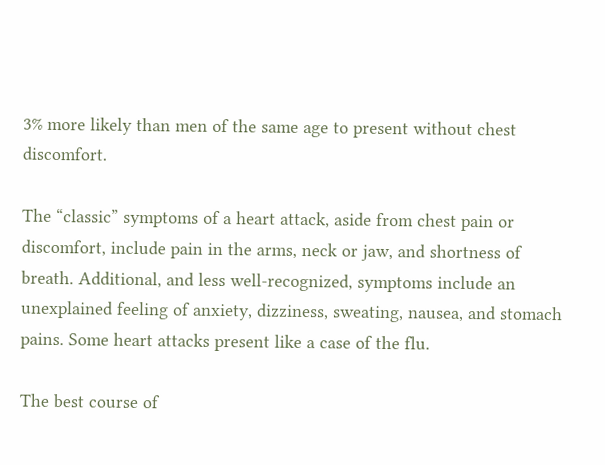3% more likely than men of the same age to present without chest discomfort.

The “classic” symptoms of a heart attack, aside from chest pain or discomfort, include pain in the arms, neck or jaw, and shortness of breath. Additional, and less well-recognized, symptoms include an unexplained feeling of anxiety, dizziness, sweating, nausea, and stomach pains. Some heart attacks present like a case of the flu.

The best course of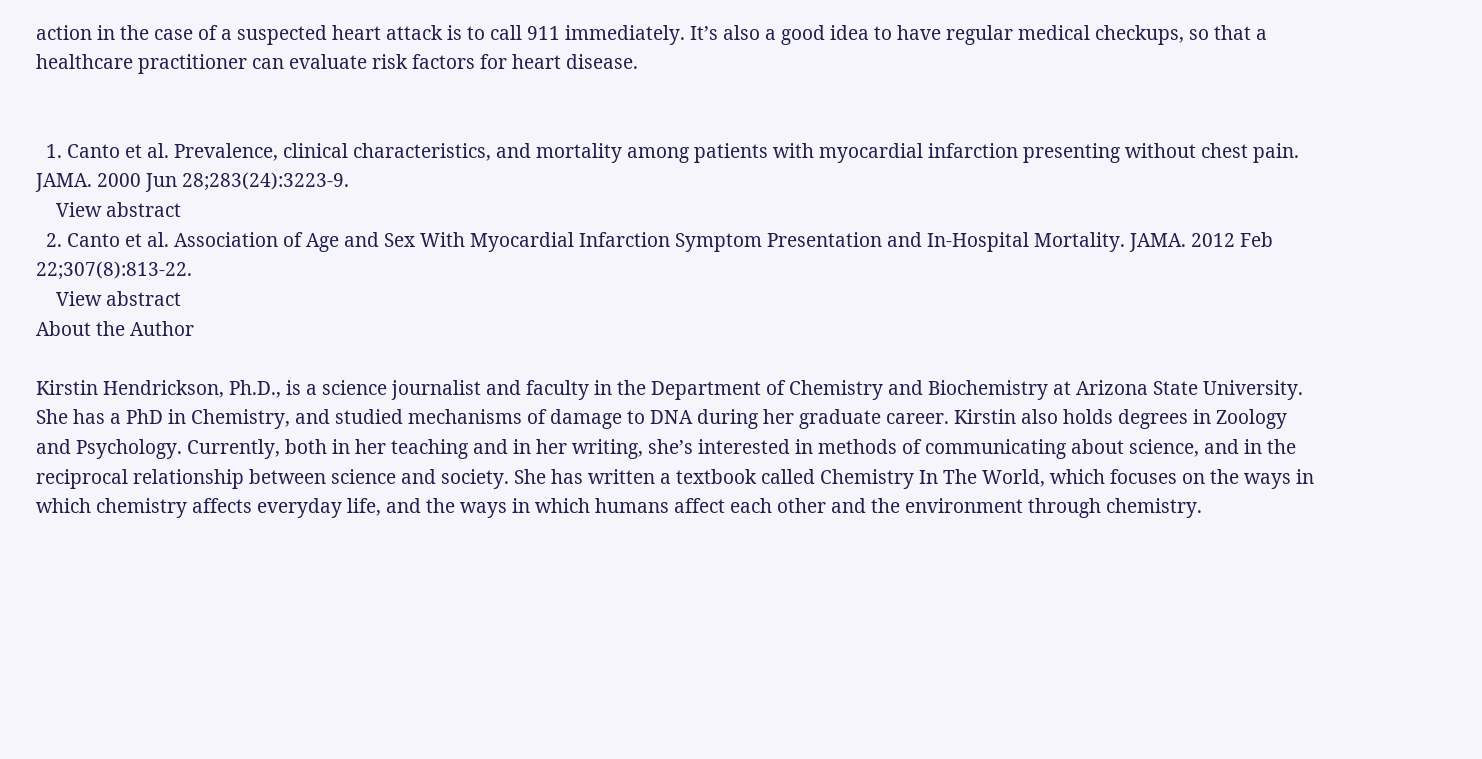action in the case of a suspected heart attack is to call 911 immediately. It’s also a good idea to have regular medical checkups, so that a healthcare practitioner can evaluate risk factors for heart disease.


  1. Canto et al. Prevalence, clinical characteristics, and mortality among patients with myocardial infarction presenting without chest pain. JAMA. 2000 Jun 28;283(24):3223-9.
    View abstract
  2. Canto et al. Association of Age and Sex With Myocardial Infarction Symptom Presentation and In-Hospital Mortality. JAMA. 2012 Feb 22;307(8):813-22.
    View abstract
About the Author

Kirstin Hendrickson, Ph.D., is a science journalist and faculty in the Department of Chemistry and Biochemistry at Arizona State University. She has a PhD in Chemistry, and studied mechanisms of damage to DNA during her graduate career. Kirstin also holds degrees in Zoology and Psychology. Currently, both in her teaching and in her writing, she’s interested in methods of communicating about science, and in the reciprocal relationship between science and society. She has written a textbook called Chemistry In The World, which focuses on the ways in which chemistry affects everyday life, and the ways in which humans affect each other and the environment through chemistry.